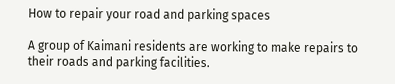How to repair your road and parking spaces

A group of Kaimani residents are working to make repairs to their roads and parking facilities.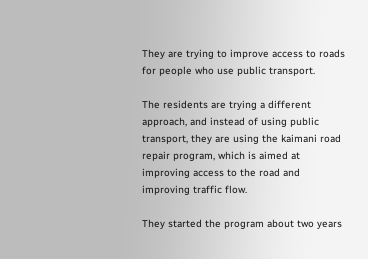They are trying to improve access to roads for people who use public transport.

The residents are trying a different approach, and instead of using public transport, they are using the kaimani road repair program, which is aimed at improving access to the road and improving traffic flow.

They started the program about two years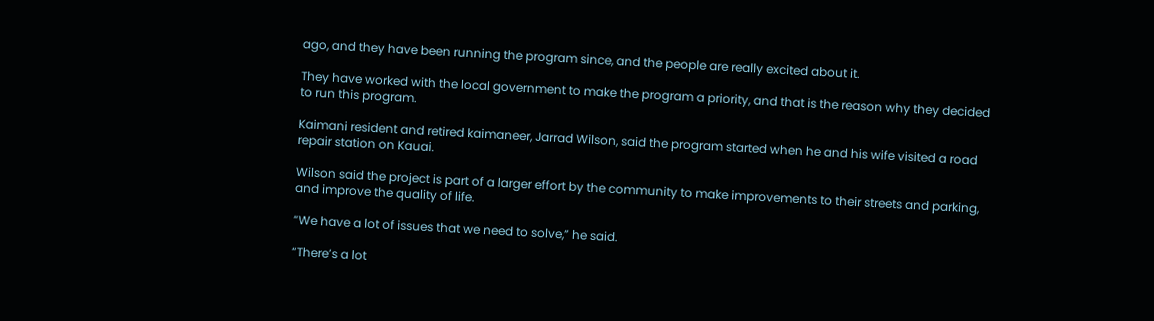ago, and they have been running the program since, and the people are really excited about it.

They have worked with the local government to make the program a priority, and that is the reason why they decided to run this program.

Kaimani resident and retired kaimaneer, Jarrad Wilson, said the program started when he and his wife visited a road repair station on Kauai.

Wilson said the project is part of a larger effort by the community to make improvements to their streets and parking, and improve the quality of life.

“We have a lot of issues that we need to solve,” he said.

“There’s a lot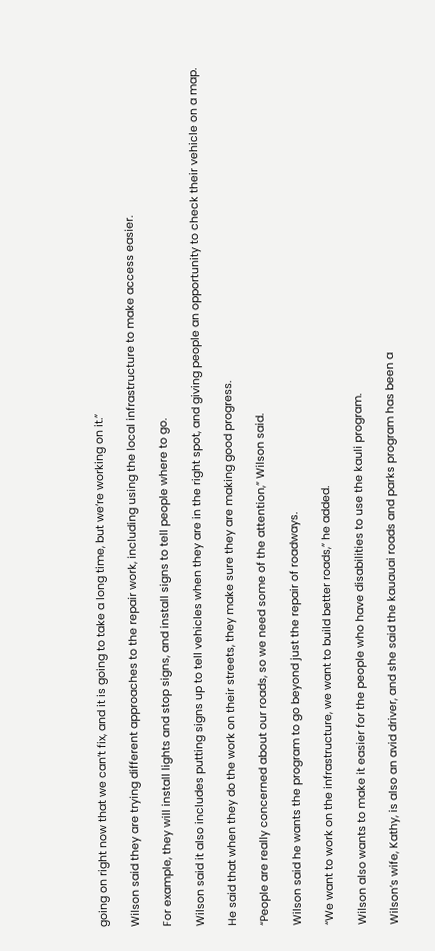going on right now that we can’t fix, and it is going to take a long time, but we’re working on it.”

Wilson said they are trying different approaches to the repair work, including using the local infrastructure to make access easier.

For example, they will install lights and stop signs, and install signs to tell people where to go.

Wilson said it also includes putting signs up to tell vehicles when they are in the right spot, and giving people an opportunity to check their vehicle on a map.

He said that when they do the work on their streets, they make sure they are making good progress.

“People are really concerned about our roads, so we need some of the attention,” Wilson said.

Wilson said he wants the program to go beyond just the repair of roadways.

“We want to work on the infrastructure, we want to build better roads,” he added.

Wilson also wants to make it easier for the people who have disabilities to use the kauli program.

Wilson’s wife, Kathy, is also an avid driver, and she said the kauauai roads and parks program has been a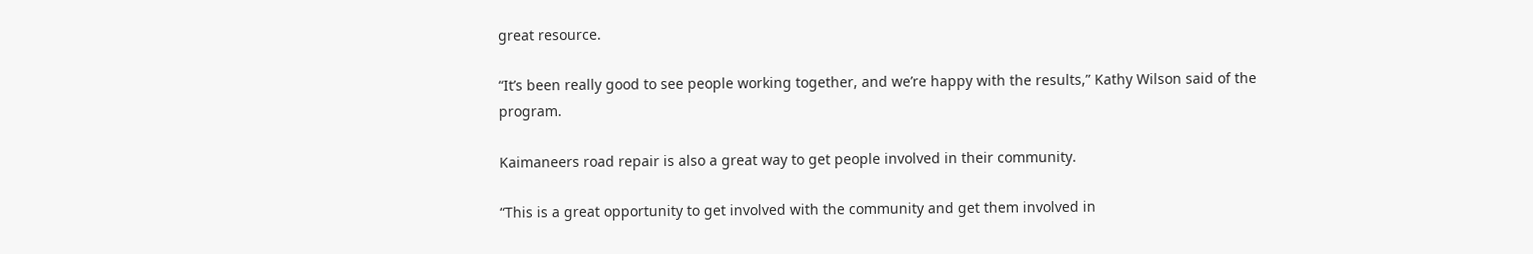great resource.

“It’s been really good to see people working together, and we’re happy with the results,” Kathy Wilson said of the program.

Kaimaneers road repair is also a great way to get people involved in their community.

“This is a great opportunity to get involved with the community and get them involved in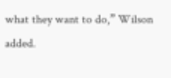what they want to do,” Wilson added.